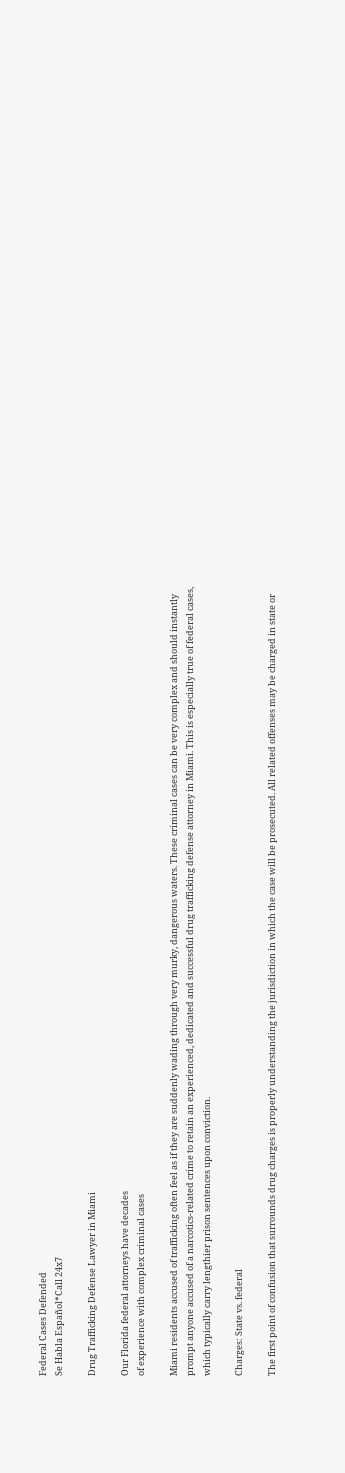Federal Cases Defended
Se Habla Español*Call 24x7

Drug Trafficking Defense Lawyer in Miami

Our Florida federal attorneys have decades
of experience with complex criminal cases

Miami residents accused of trafficking often feel as if they are suddenly wading through very murky, dangerous waters. These criminal cases can be very complex and should instantly prompt anyone accused of a narcotics-related crime to retain an experienced, dedicated and successful drug trafficking defense attorney in Miami. This is especially true of federal cases, which typically carry lengthier prison sentences upon conviction.

Charges: State vs. federal

The first point of confusion that surrounds drug charges is properly understanding the jurisdiction in which the case will be prosecuted. All related offenses may be charged in state or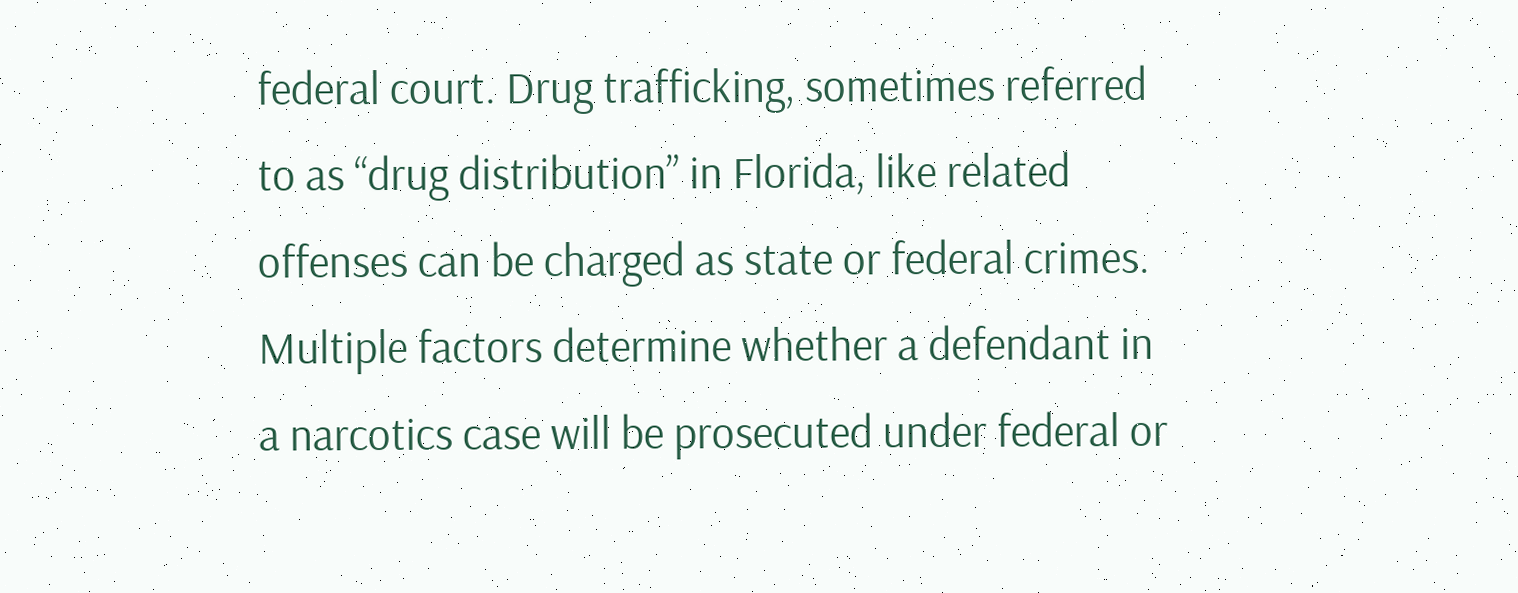federal court. Drug trafficking, sometimes referred to as “drug distribution” in Florida, like related offenses can be charged as state or federal crimes. Multiple factors determine whether a defendant in a narcotics case will be prosecuted under federal or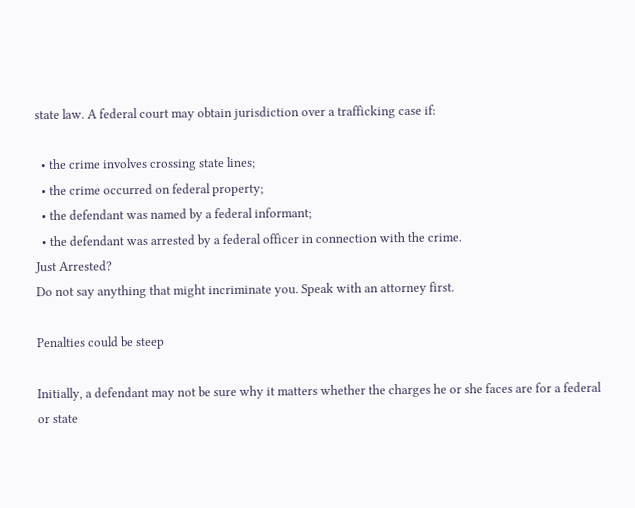state law. A federal court may obtain jurisdiction over a trafficking case if:

  • the crime involves crossing state lines;
  • the crime occurred on federal property;
  • the defendant was named by a federal informant;
  • the defendant was arrested by a federal officer in connection with the crime.
Just Arrested?
Do not say anything that might incriminate you. Speak with an attorney first.

Penalties could be steep

Initially, a defendant may not be sure why it matters whether the charges he or she faces are for a federal or state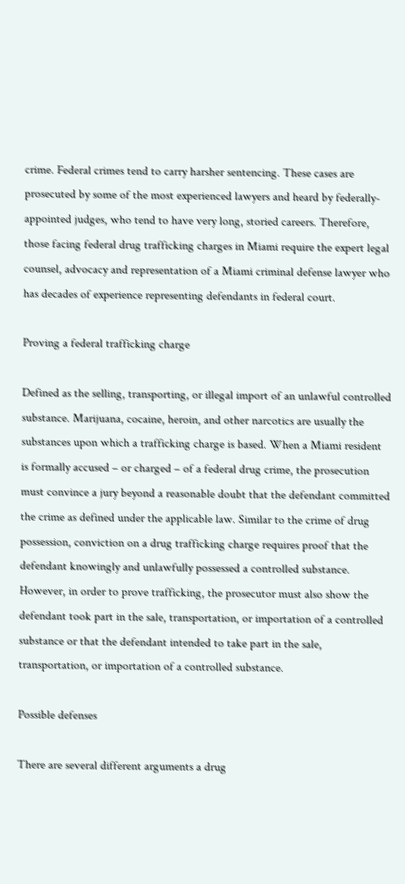crime. Federal crimes tend to carry harsher sentencing. These cases are prosecuted by some of the most experienced lawyers and heard by federally-appointed judges, who tend to have very long, storied careers. Therefore, those facing federal drug trafficking charges in Miami require the expert legal counsel, advocacy and representation of a Miami criminal defense lawyer who has decades of experience representing defendants in federal court.

Proving a federal trafficking charge

Defined as the selling, transporting, or illegal import of an unlawful controlled substance. Marijuana, cocaine, heroin, and other narcotics are usually the substances upon which a trafficking charge is based. When a Miami resident is formally accused – or charged – of a federal drug crime, the prosecution must convince a jury beyond a reasonable doubt that the defendant committed the crime as defined under the applicable law. Similar to the crime of drug possession, conviction on a drug trafficking charge requires proof that the defendant knowingly and unlawfully possessed a controlled substance. However, in order to prove trafficking, the prosecutor must also show the defendant took part in the sale, transportation, or importation of a controlled substance or that the defendant intended to take part in the sale, transportation, or importation of a controlled substance.

Possible defenses

There are several different arguments a drug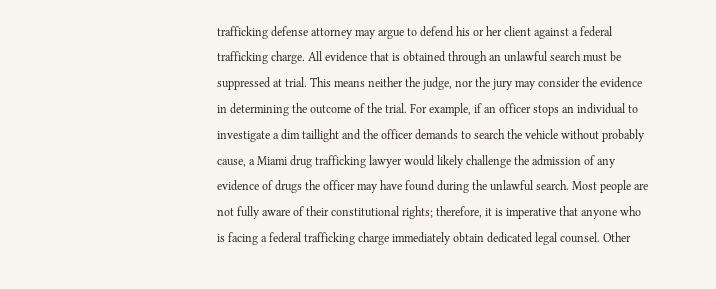trafficking defense attorney may argue to defend his or her client against a federal trafficking charge. All evidence that is obtained through an unlawful search must be suppressed at trial. This means neither the judge, nor the jury may consider the evidence in determining the outcome of the trial. For example, if an officer stops an individual to investigate a dim taillight and the officer demands to search the vehicle without probably cause, a Miami drug trafficking lawyer would likely challenge the admission of any evidence of drugs the officer may have found during the unlawful search. Most people are not fully aware of their constitutional rights; therefore, it is imperative that anyone who is facing a federal trafficking charge immediately obtain dedicated legal counsel. Other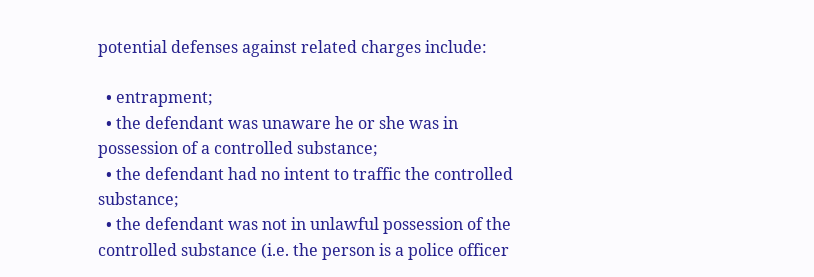potential defenses against related charges include:

  • entrapment;
  • the defendant was unaware he or she was in possession of a controlled substance;
  • the defendant had no intent to traffic the controlled substance;
  • the defendant was not in unlawful possession of the controlled substance (i.e. the person is a police officer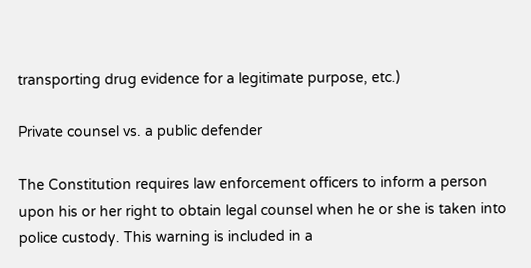transporting drug evidence for a legitimate purpose, etc.)

Private counsel vs. a public defender

The Constitution requires law enforcement officers to inform a person upon his or her right to obtain legal counsel when he or she is taken into police custody. This warning is included in a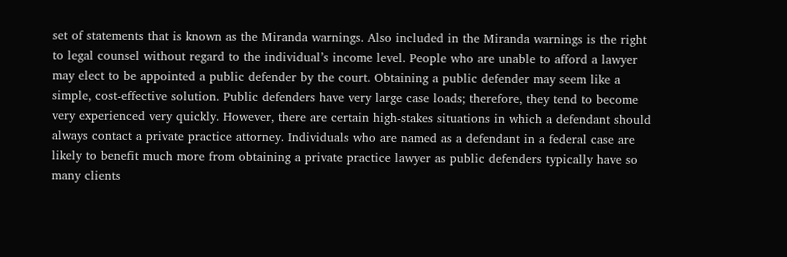set of statements that is known as the Miranda warnings. Also included in the Miranda warnings is the right to legal counsel without regard to the individual’s income level. People who are unable to afford a lawyer may elect to be appointed a public defender by the court. Obtaining a public defender may seem like a simple, cost-effective solution. Public defenders have very large case loads; therefore, they tend to become very experienced very quickly. However, there are certain high-stakes situations in which a defendant should always contact a private practice attorney. Individuals who are named as a defendant in a federal case are likely to benefit much more from obtaining a private practice lawyer as public defenders typically have so many clients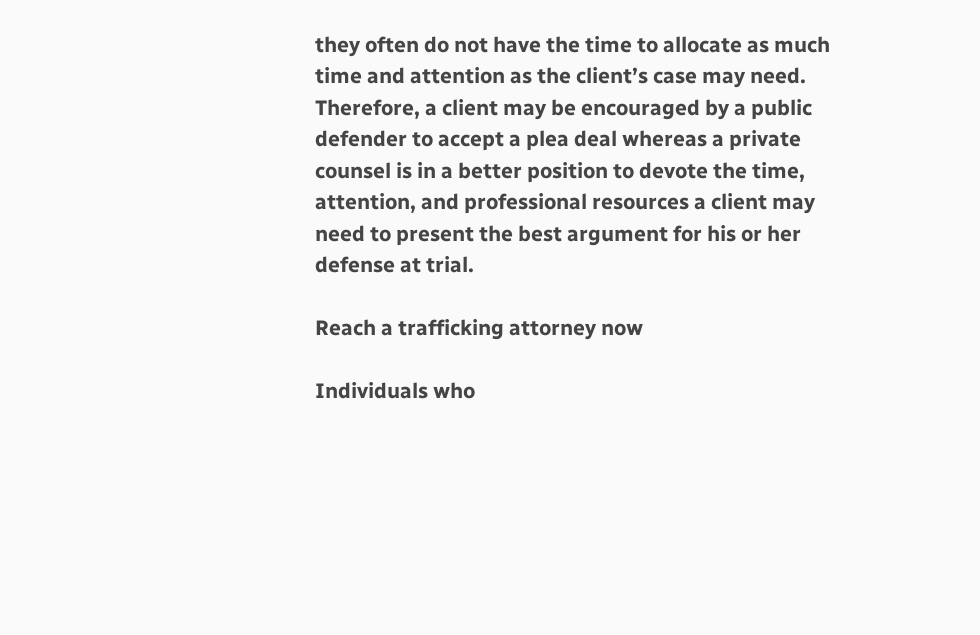they often do not have the time to allocate as much time and attention as the client’s case may need. Therefore, a client may be encouraged by a public defender to accept a plea deal whereas a private counsel is in a better position to devote the time, attention, and professional resources a client may need to present the best argument for his or her defense at trial.

Reach a trafficking attorney now

Individuals who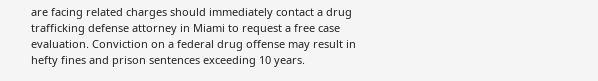are facing related charges should immediately contact a drug trafficking defense attorney in Miami to request a free case evaluation. Conviction on a federal drug offense may result in hefty fines and prison sentences exceeding 10 years.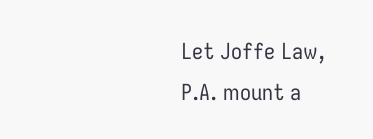Let Joffe Law, P.A. mount a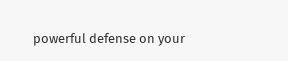powerful defense on your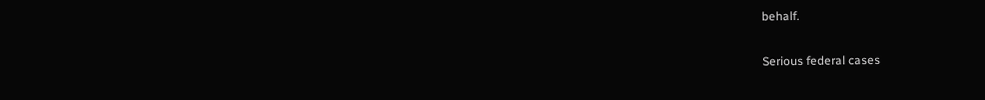behalf.

Serious federal cases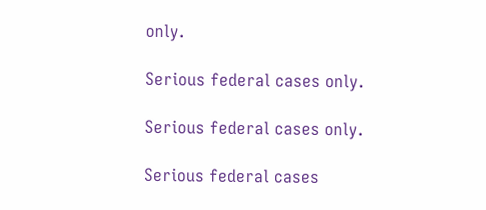only.

Serious federal cases only.

Serious federal cases only.

Serious federal cases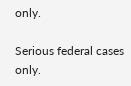only.

Serious federal cases only.